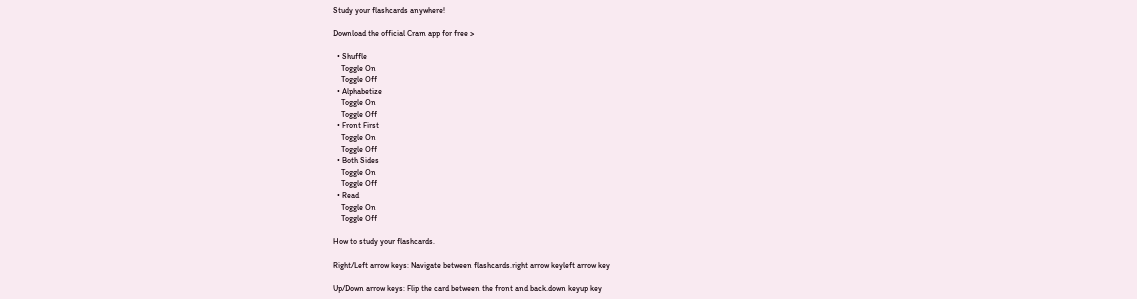Study your flashcards anywhere!

Download the official Cram app for free >

  • Shuffle
    Toggle On
    Toggle Off
  • Alphabetize
    Toggle On
    Toggle Off
  • Front First
    Toggle On
    Toggle Off
  • Both Sides
    Toggle On
    Toggle Off
  • Read
    Toggle On
    Toggle Off

How to study your flashcards.

Right/Left arrow keys: Navigate between flashcards.right arrow keyleft arrow key

Up/Down arrow keys: Flip the card between the front and back.down keyup key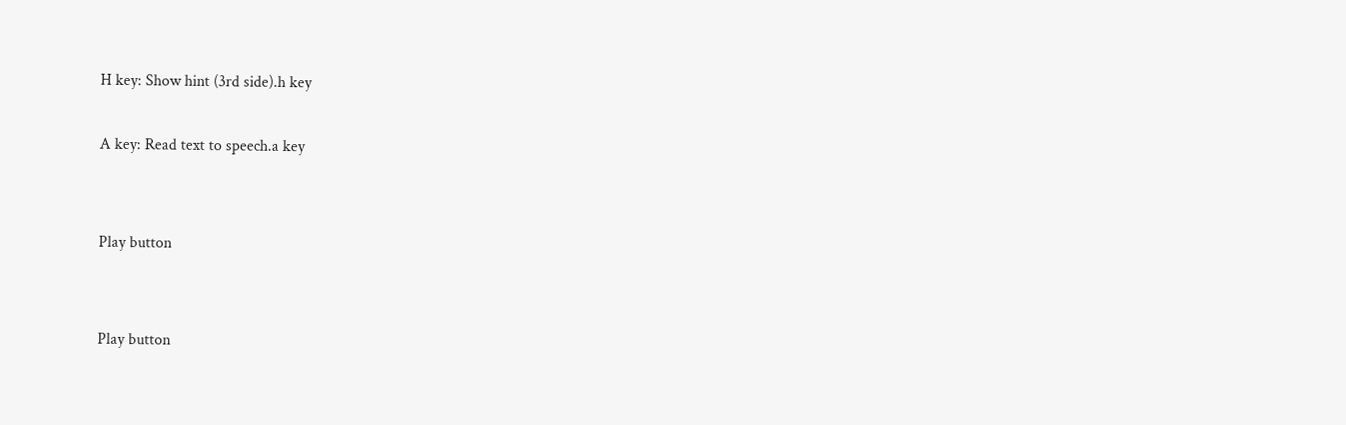H key: Show hint (3rd side).h key

A key: Read text to speech.a key


Play button


Play button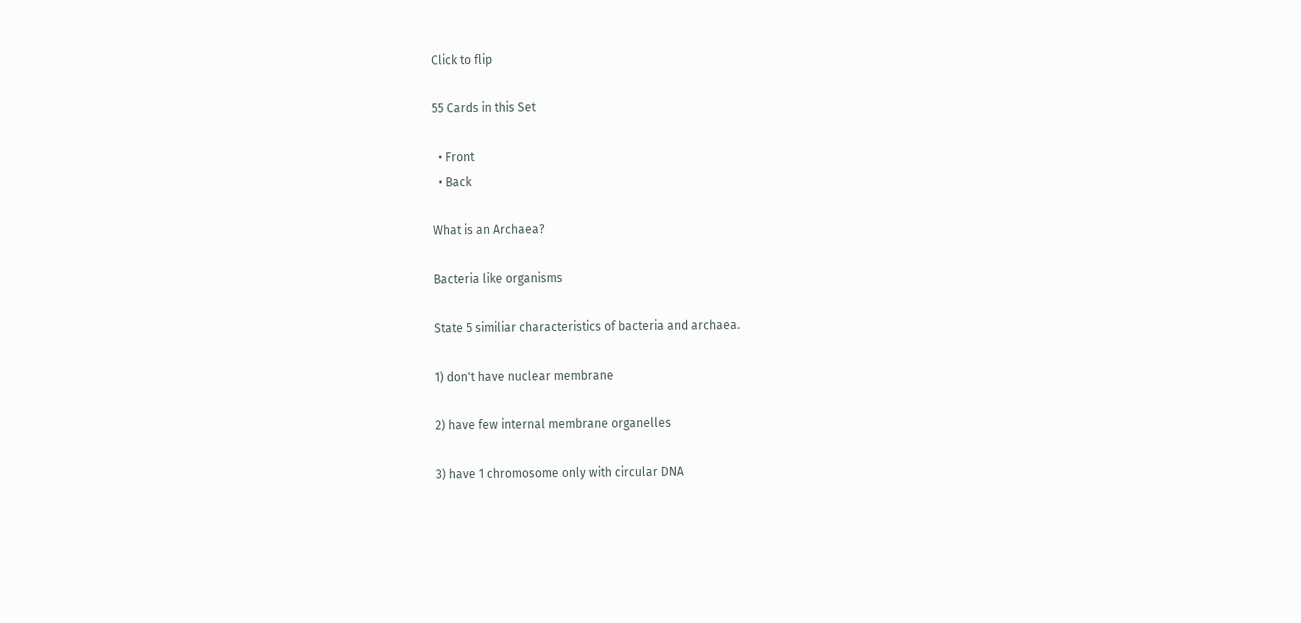Click to flip

55 Cards in this Set

  • Front
  • Back

What is an Archaea?

Bacteria like organisms

State 5 similiar characteristics of bacteria and archaea.

1) don't have nuclear membrane

2) have few internal membrane organelles

3) have 1 chromosome only with circular DNA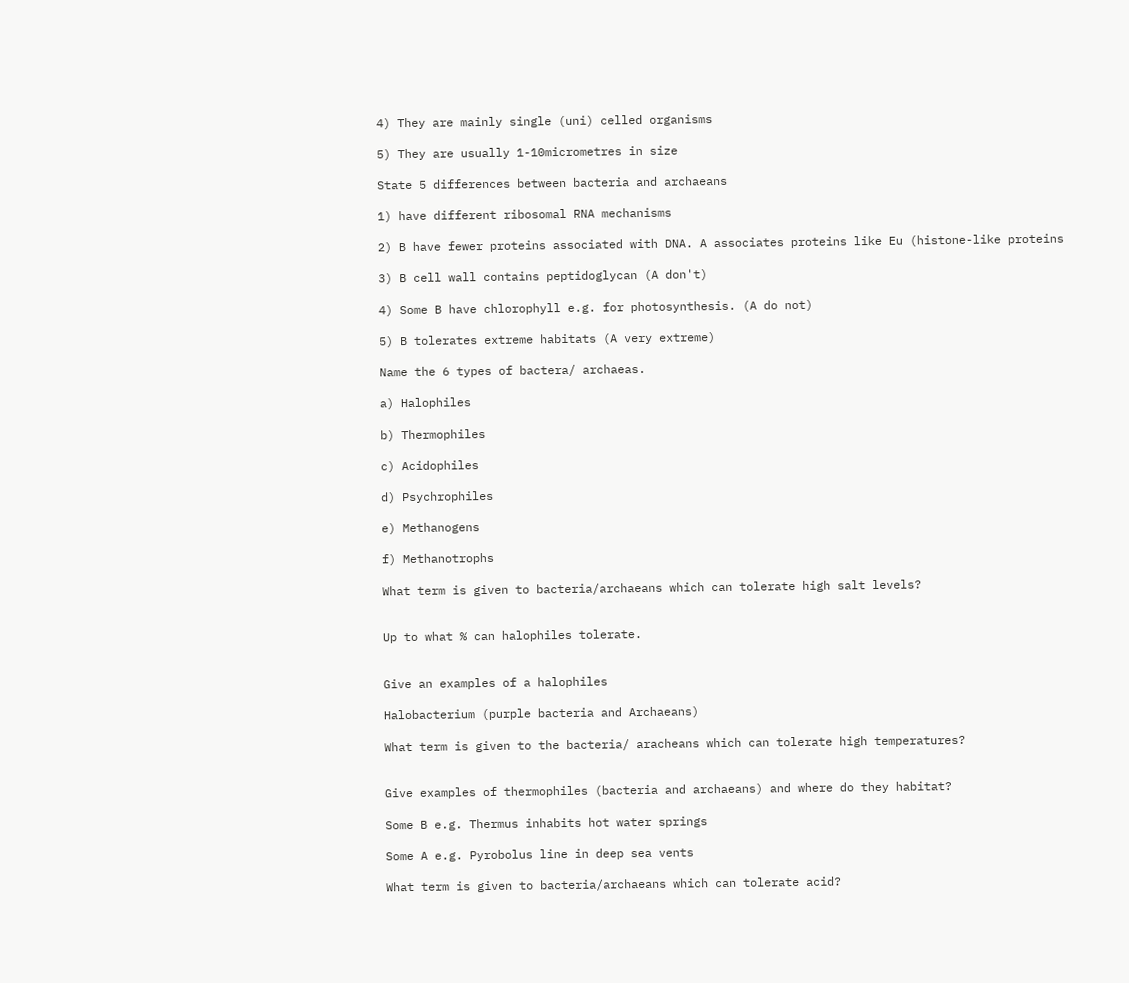4) They are mainly single (uni) celled organisms

5) They are usually 1-10micrometres in size

State 5 differences between bacteria and archaeans

1) have different ribosomal RNA mechanisms

2) B have fewer proteins associated with DNA. A associates proteins like Eu (histone-like proteins

3) B cell wall contains peptidoglycan (A don't)

4) Some B have chlorophyll e.g. for photosynthesis. (A do not)

5) B tolerates extreme habitats (A very extreme)

Name the 6 types of bactera/ archaeas.

a) Halophiles

b) Thermophiles

c) Acidophiles

d) Psychrophiles

e) Methanogens

f) Methanotrophs

What term is given to bacteria/archaeans which can tolerate high salt levels?


Up to what % can halophiles tolerate.


Give an examples of a halophiles

Halobacterium (purple bacteria and Archaeans)

What term is given to the bacteria/ aracheans which can tolerate high temperatures?


Give examples of thermophiles (bacteria and archaeans) and where do they habitat?

Some B e.g. Thermus inhabits hot water springs

Some A e.g. Pyrobolus line in deep sea vents

What term is given to bacteria/archaeans which can tolerate acid?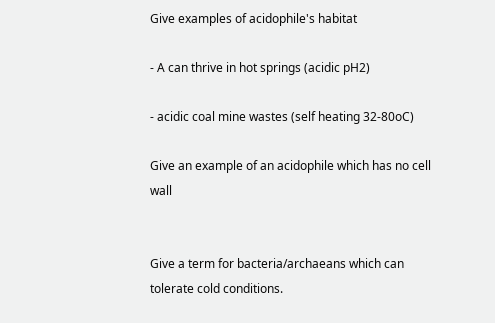Give examples of acidophile's habitat

- A can thrive in hot springs (acidic pH2)

- acidic coal mine wastes (self heating 32-80oC)

Give an example of an acidophile which has no cell wall


Give a term for bacteria/archaeans which can tolerate cold conditions.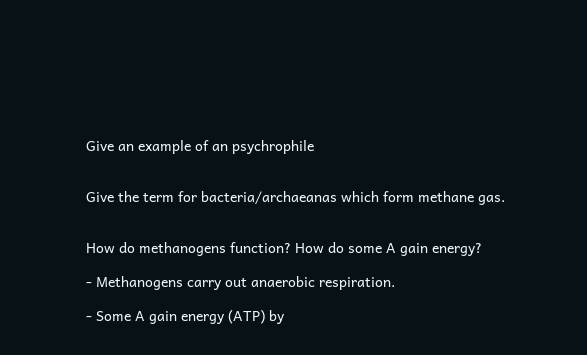Give an example of an psychrophile


Give the term for bacteria/archaeanas which form methane gas.


How do methanogens function? How do some A gain energy?

- Methanogens carry out anaerobic respiration.

- Some A gain energy (ATP) by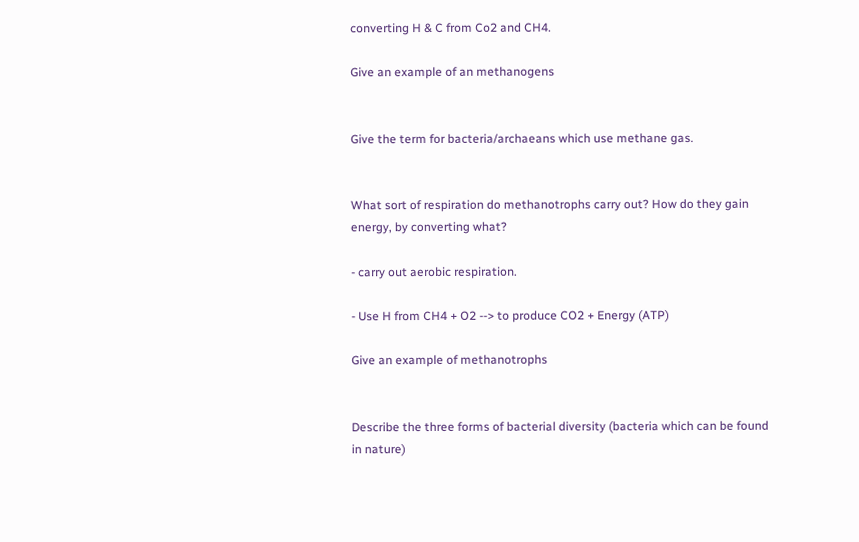converting H & C from Co2 and CH4.

Give an example of an methanogens


Give the term for bacteria/archaeans which use methane gas.


What sort of respiration do methanotrophs carry out? How do they gain energy, by converting what?

- carry out aerobic respiration.

- Use H from CH4 + O2 --> to produce CO2 + Energy (ATP)

Give an example of methanotrophs


Describe the three forms of bacterial diversity (bacteria which can be found in nature)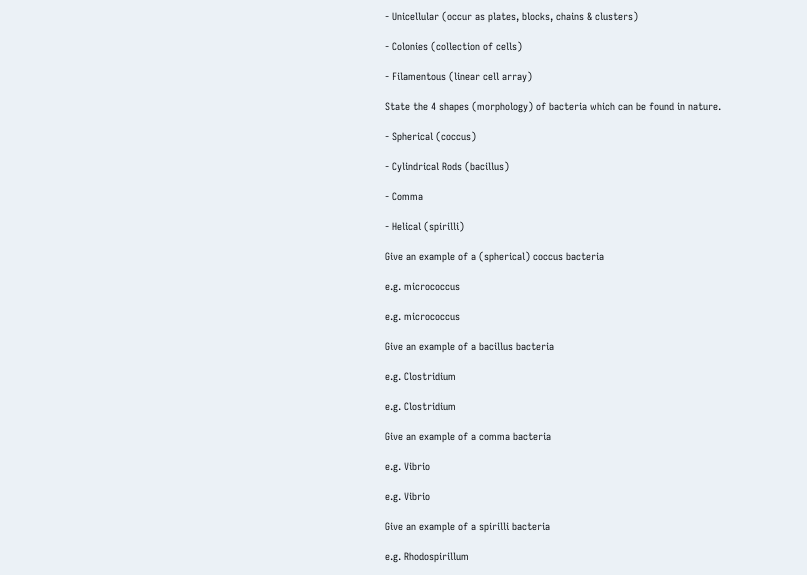- Unicellular (occur as plates, blocks, chains & clusters)

- Colonies (collection of cells)

- Filamentous (linear cell array)

State the 4 shapes (morphology) of bacteria which can be found in nature.

- Spherical (coccus)

- Cylindrical Rods (bacillus)

- Comma

- Helical (spirilli)

Give an example of a (spherical) coccus bacteria

e.g. micrococcus

e.g. micrococcus

Give an example of a bacillus bacteria

e.g. Clostridium

e.g. Clostridium

Give an example of a comma bacteria

e.g. Vibrio

e.g. Vibrio

Give an example of a spirilli bacteria

e.g. Rhodospirillum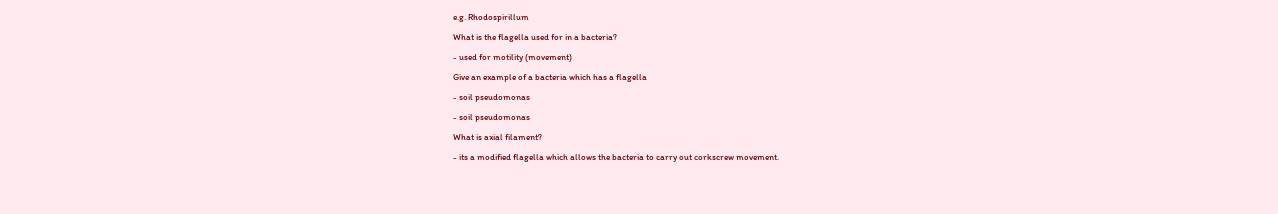e.g. Rhodospirillum

What is the flagella used for in a bacteria?

- used for motility (movement)

Give an example of a bacteria which has a flagella

- soil pseudomonas

- soil pseudomonas

What is axial filament?

- its a modified flagella which allows the bacteria to carry out corkscrew movement.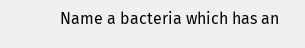Name a bacteria which has an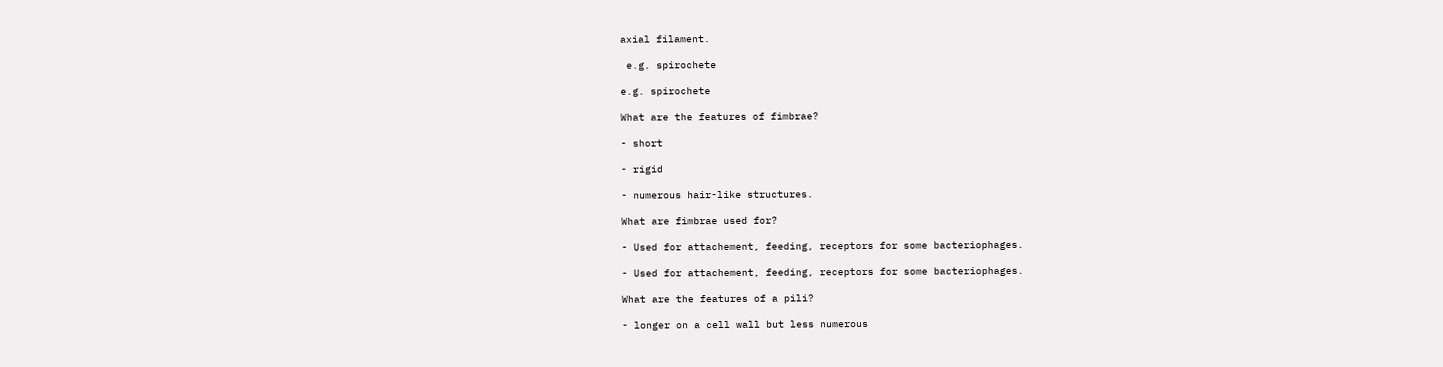axial filament.

 e.g. spirochete

e.g. spirochete

What are the features of fimbrae?

- short

- rigid

- numerous hair-like structures.

What are fimbrae used for?

- Used for attachement, feeding, receptors for some bacteriophages.

- Used for attachement, feeding, receptors for some bacteriophages.

What are the features of a pili?

- longer on a cell wall but less numerous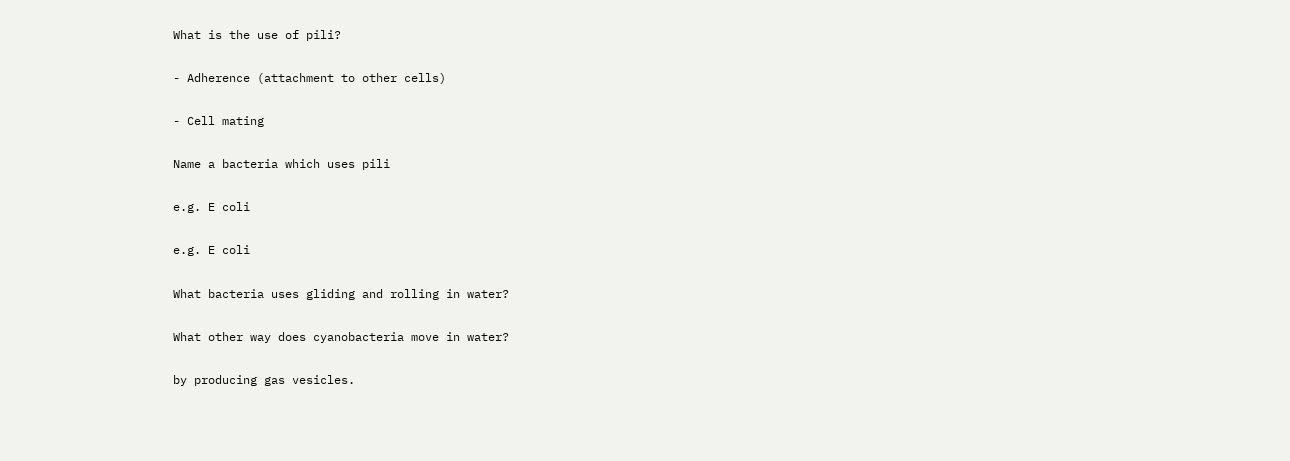What is the use of pili?

- Adherence (attachment to other cells)

- Cell mating

Name a bacteria which uses pili

e.g. E coli

e.g. E coli

What bacteria uses gliding and rolling in water?

What other way does cyanobacteria move in water?

by producing gas vesicles.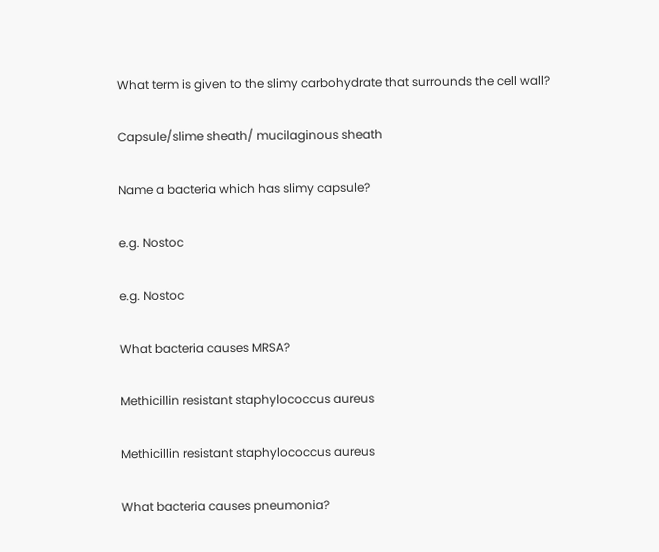What term is given to the slimy carbohydrate that surrounds the cell wall?

Capsule/slime sheath/ mucilaginous sheath

Name a bacteria which has slimy capsule?

e.g. Nostoc

e.g. Nostoc

What bacteria causes MRSA?

Methicillin resistant staphylococcus aureus

Methicillin resistant staphylococcus aureus

What bacteria causes pneumonia?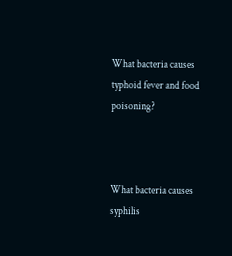What bacteria causes typhoid fever and food poisoning?



What bacteria causes syphilis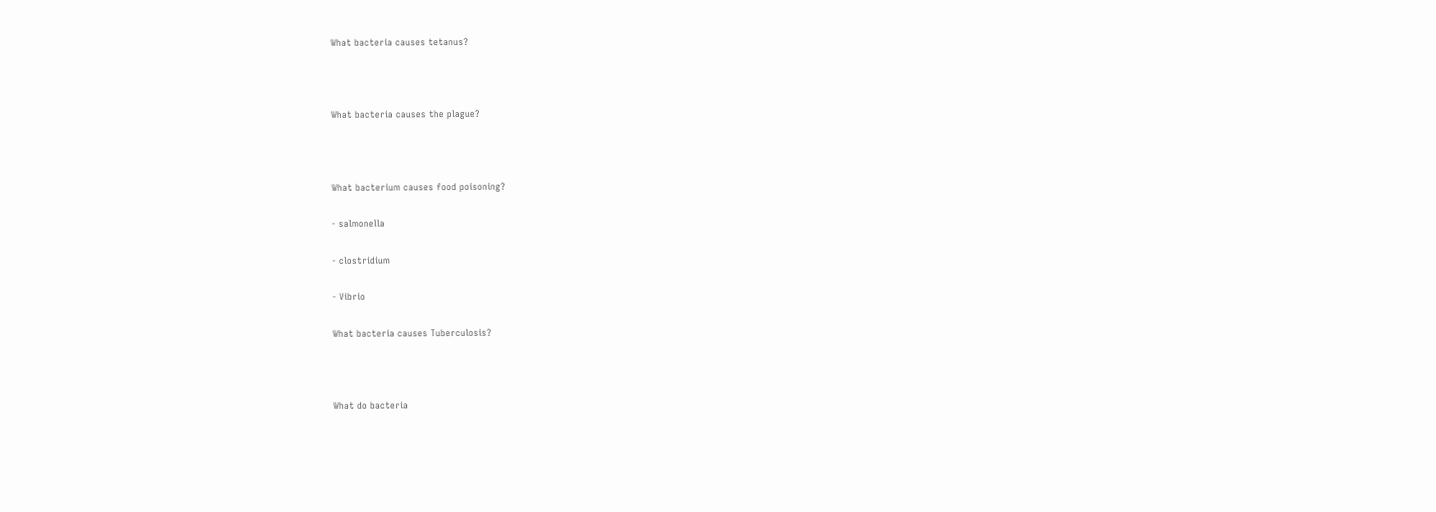What bacteria causes tetanus?



What bacteria causes the plague?



What bacterium causes food poisoning?

- salmonella

- clostridium

- Vibrio

What bacteria causes Tuberculosis?



What do bacteria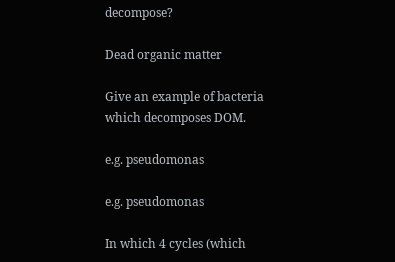decompose?

Dead organic matter

Give an example of bacteria which decomposes DOM.

e.g. pseudomonas

e.g. pseudomonas

In which 4 cycles (which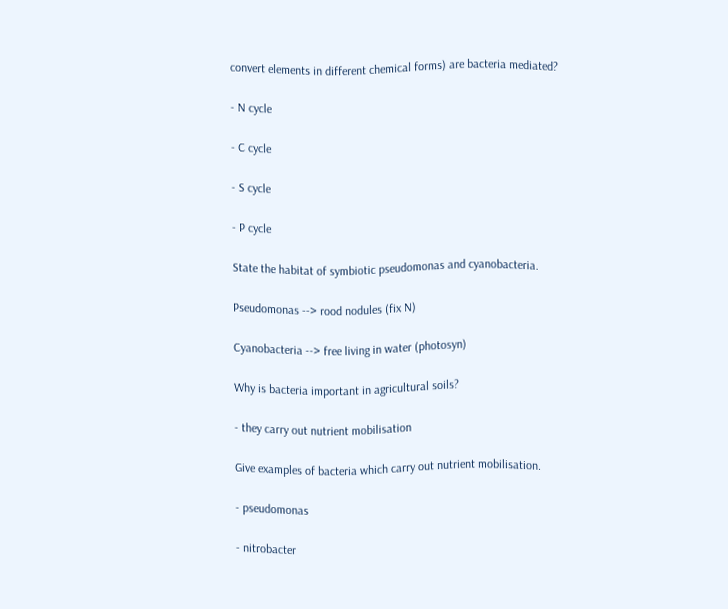convert elements in different chemical forms) are bacteria mediated?

- N cycle

- C cycle

- S cycle

- P cycle

State the habitat of symbiotic pseudomonas and cyanobacteria.

Pseudomonas --> rood nodules (fix N)

Cyanobacteria --> free living in water (photosyn)

Why is bacteria important in agricultural soils?

- they carry out nutrient mobilisation

Give examples of bacteria which carry out nutrient mobilisation.

- pseudomonas

- nitrobacter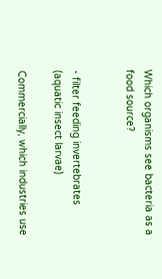Which organisms see bacteria as a food source?


- filter feeding invertebrates (aquatic insect larvae)

Commercially, which industries use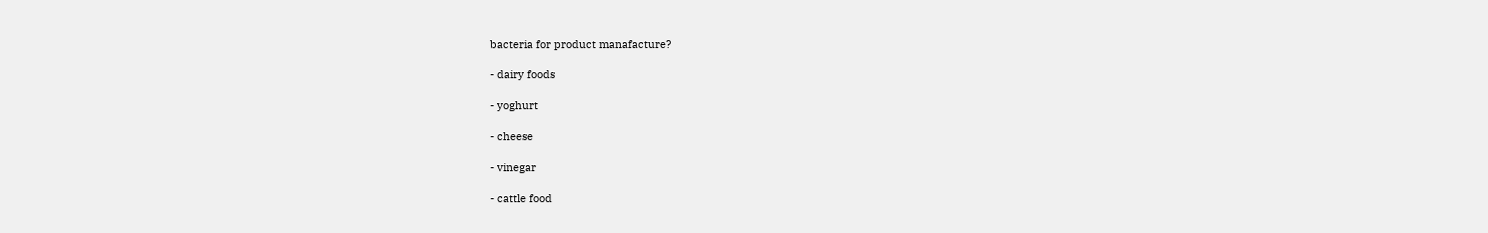bacteria for product manafacture?

- dairy foods

- yoghurt

- cheese

- vinegar

- cattle food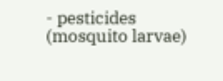- pesticides (mosquito larvae)